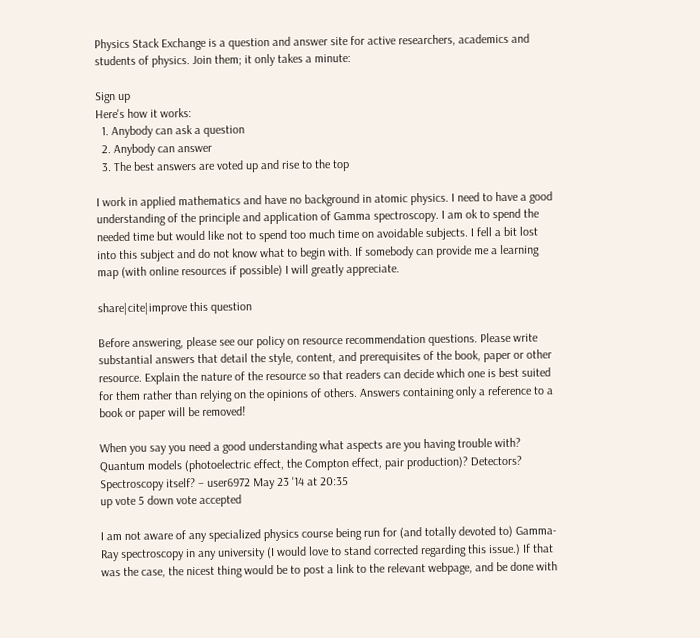Physics Stack Exchange is a question and answer site for active researchers, academics and students of physics. Join them; it only takes a minute:

Sign up
Here's how it works:
  1. Anybody can ask a question
  2. Anybody can answer
  3. The best answers are voted up and rise to the top

I work in applied mathematics and have no background in atomic physics. I need to have a good understanding of the principle and application of Gamma spectroscopy. I am ok to spend the needed time but would like not to spend too much time on avoidable subjects. I fell a bit lost into this subject and do not know what to begin with. If somebody can provide me a learning map (with online resources if possible) I will greatly appreciate.

share|cite|improve this question

Before answering, please see our policy on resource recommendation questions. Please write substantial answers that detail the style, content, and prerequisites of the book, paper or other resource. Explain the nature of the resource so that readers can decide which one is best suited for them rather than relying on the opinions of others. Answers containing only a reference to a book or paper will be removed!

When you say you need a good understanding what aspects are you having trouble with? Quantum models (photoelectric effect, the Compton effect, pair production)? Detectors? Spectroscopy itself? – user6972 May 23 '14 at 20:35
up vote 5 down vote accepted

I am not aware of any specialized physics course being run for (and totally devoted to) Gamma-Ray spectroscopy in any university (I would love to stand corrected regarding this issue.) If that was the case, the nicest thing would be to post a link to the relevant webpage, and be done with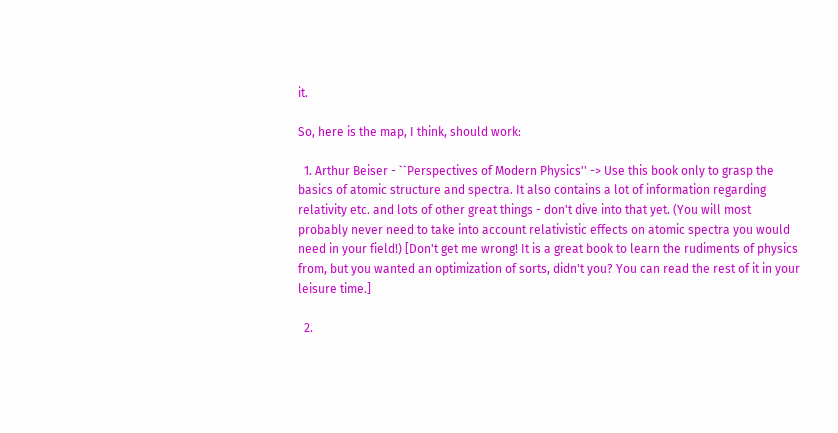it.

So, here is the map, I think, should work:

  1. Arthur Beiser - ``Perspectives of Modern Physics'' -> Use this book only to grasp the basics of atomic structure and spectra. It also contains a lot of information regarding relativity etc. and lots of other great things - don't dive into that yet. (You will most probably never need to take into account relativistic effects on atomic spectra you would need in your field!) [Don't get me wrong! It is a great book to learn the rudiments of physics from, but you wanted an optimization of sorts, didn't you? You can read the rest of it in your leisure time.]

  2.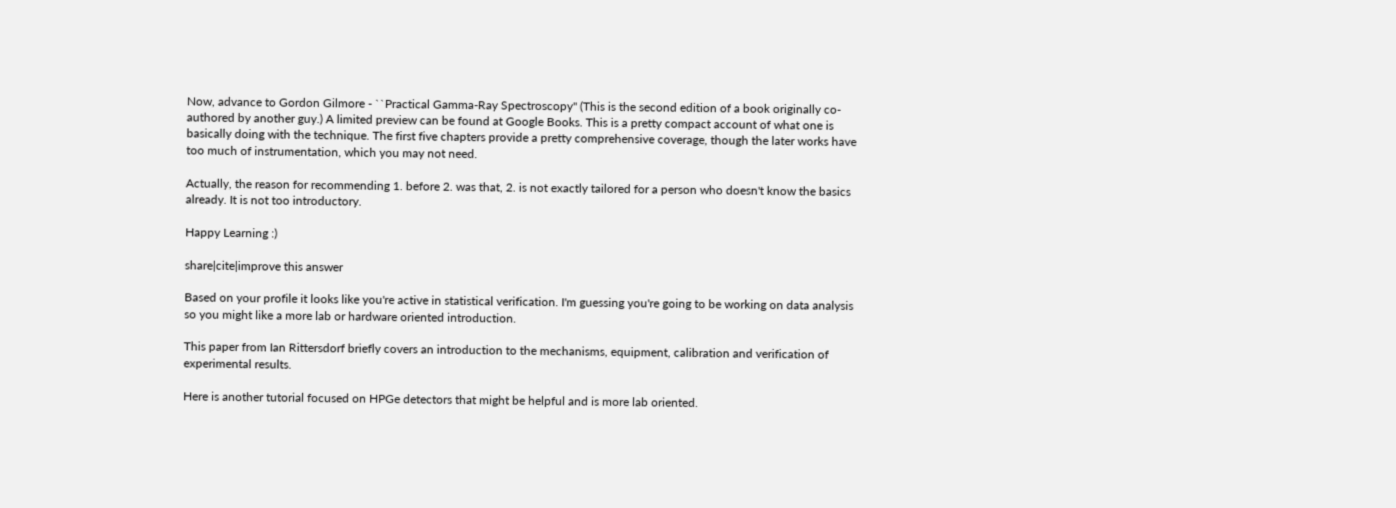Now, advance to Gordon Gilmore - ``Practical Gamma-Ray Spectroscopy'' (This is the second edition of a book originally co-authored by another guy.) A limited preview can be found at Google Books. This is a pretty compact account of what one is basically doing with the technique. The first five chapters provide a pretty comprehensive coverage, though the later works have too much of instrumentation, which you may not need.

Actually, the reason for recommending 1. before 2. was that, 2. is not exactly tailored for a person who doesn't know the basics already. It is not too introductory.

Happy Learning :)

share|cite|improve this answer

Based on your profile it looks like you're active in statistical verification. I'm guessing you're going to be working on data analysis so you might like a more lab or hardware oriented introduction.

This paper from Ian Rittersdorf briefly covers an introduction to the mechanisms, equipment, calibration and verification of experimental results.

Here is another tutorial focused on HPGe detectors that might be helpful and is more lab oriented.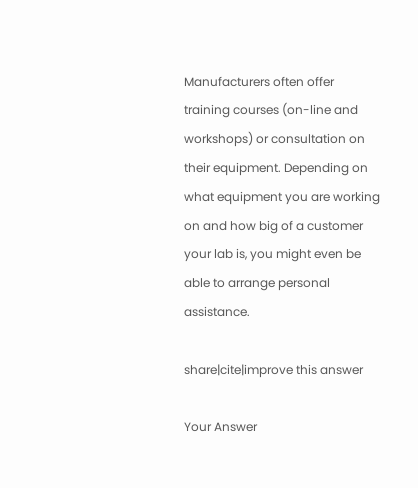Manufacturers often offer training courses (on-line and workshops) or consultation on their equipment. Depending on what equipment you are working on and how big of a customer your lab is, you might even be able to arrange personal assistance.

share|cite|improve this answer

Your Answer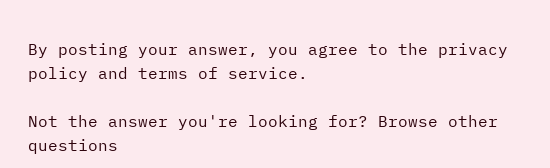By posting your answer, you agree to the privacy policy and terms of service.

Not the answer you're looking for? Browse other questions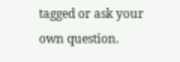tagged or ask your own question.